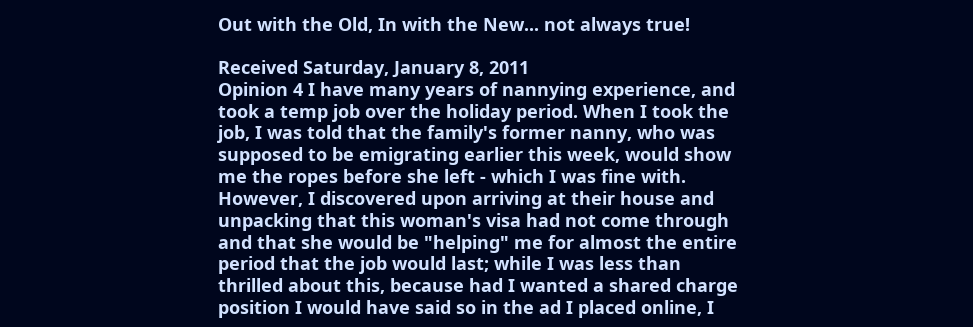Out with the Old, In with the New... not always true!

Received Saturday, January 8, 2011
Opinion 4 I have many years of nannying experience, and took a temp job over the holiday period. When I took the job, I was told that the family's former nanny, who was supposed to be emigrating earlier this week, would show me the ropes before she left - which I was fine with. However, I discovered upon arriving at their house and unpacking that this woman's visa had not come through and that she would be "helping" me for almost the entire period that the job would last; while I was less than thrilled about this, because had I wanted a shared charge position I would have said so in the ad I placed online, I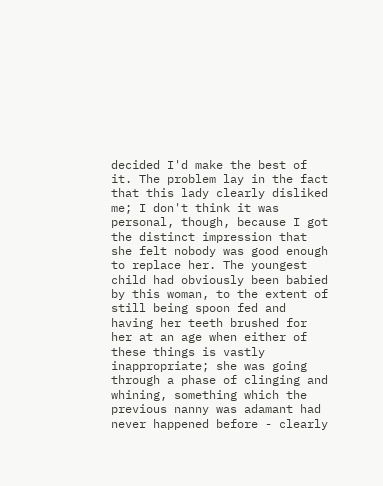decided I'd make the best of it. The problem lay in the fact that this lady clearly disliked me; I don't think it was personal, though, because I got the distinct impression that she felt nobody was good enough to replace her. The youngest child had obviously been babied by this woman, to the extent of still being spoon fed and having her teeth brushed for her at an age when either of these things is vastly inappropriate; she was going through a phase of clinging and whining, something which the previous nanny was adamant had never happened before - clearly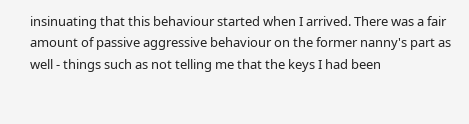insinuating that this behaviour started when I arrived. There was a fair amount of passive aggressive behaviour on the former nanny's part as well - things such as not telling me that the keys I had been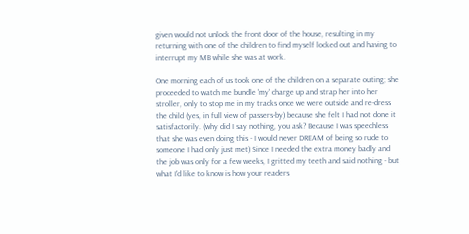given would not unlock the front door of the house, resulting in my returning with one of the children to find myself locked out and having to interrupt my MB while she was at work.

One morning each of us took one of the children on a separate outing; she proceeded to watch me bundle 'my' charge up and strap her into her stroller, only to stop me in my tracks once we were outside and re-dress the child (yes, in full view of passers-by) because she felt I had not done it satisfactorily. (why did I say nothing, you ask? Because I was speechless that she was even doing this - I would never DREAM of being so rude to someone I had only just met) Since I needed the extra money badly and the job was only for a few weeks, I gritted my teeth and said nothing - but what I'd like to know is how your readers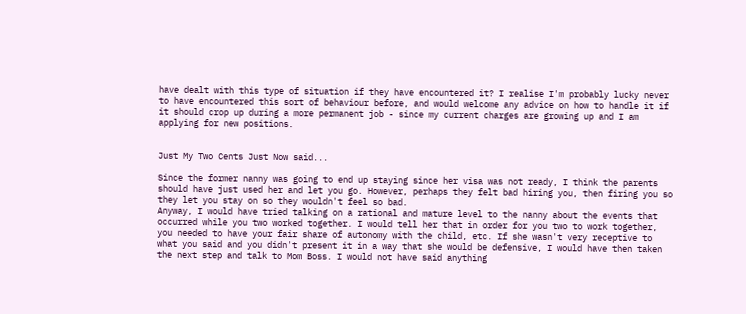have dealt with this type of situation if they have encountered it? I realise I'm probably lucky never to have encountered this sort of behaviour before, and would welcome any advice on how to handle it if it should crop up during a more permanent job - since my current charges are growing up and I am applying for new positions.


Just My Two Cents Just Now said...

Since the former nanny was going to end up staying since her visa was not ready, I think the parents should have just used her and let you go. However, perhaps they felt bad hiring you, then firing you so they let you stay on so they wouldn't feel so bad.
Anyway, I would have tried talking on a rational and mature level to the nanny about the events that occurred while you two worked together. I would tell her that in order for you two to work together, you needed to have your fair share of autonomy with the child, etc. If she wasn't very receptive to what you said and you didn't present it in a way that she would be defensive, I would have then taken the next step and talk to Mom Boss. I would not have said anything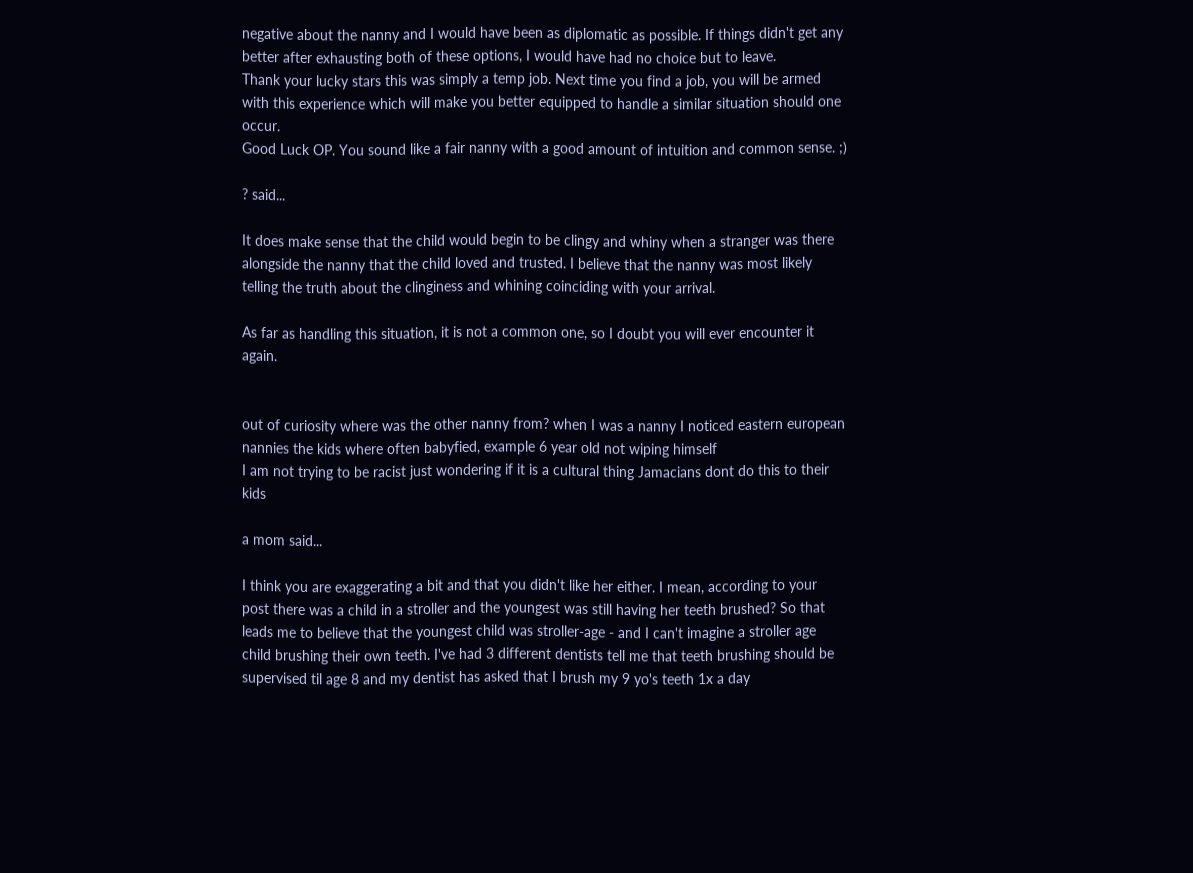negative about the nanny and I would have been as diplomatic as possible. If things didn't get any better after exhausting both of these options, I would have had no choice but to leave.
Thank your lucky stars this was simply a temp job. Next time you find a job, you will be armed with this experience which will make you better equipped to handle a similar situation should one occur.
Good Luck OP. You sound like a fair nanny with a good amount of intuition and common sense. ;)

? said...

It does make sense that the child would begin to be clingy and whiny when a stranger was there alongside the nanny that the child loved and trusted. I believe that the nanny was most likely telling the truth about the clinginess and whining coinciding with your arrival.

As far as handling this situation, it is not a common one, so I doubt you will ever encounter it again.


out of curiosity where was the other nanny from? when I was a nanny I noticed eastern european nannies the kids where often babyfied, example 6 year old not wiping himself
I am not trying to be racist just wondering if it is a cultural thing Jamacians dont do this to their kids

a mom said...

I think you are exaggerating a bit and that you didn't like her either. I mean, according to your post there was a child in a stroller and the youngest was still having her teeth brushed? So that leads me to believe that the youngest child was stroller-age - and I can't imagine a stroller age child brushing their own teeth. I've had 3 different dentists tell me that teeth brushing should be supervised til age 8 and my dentist has asked that I brush my 9 yo's teeth 1x a day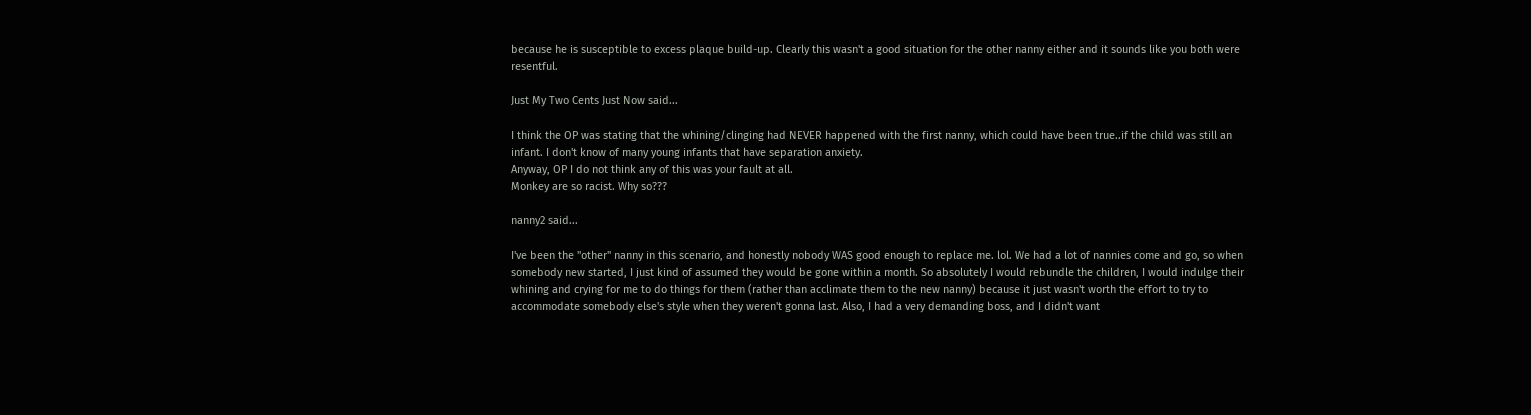because he is susceptible to excess plaque build-up. Clearly this wasn't a good situation for the other nanny either and it sounds like you both were resentful.

Just My Two Cents Just Now said...

I think the OP was stating that the whining/clinging had NEVER happened with the first nanny, which could have been true..if the child was still an infant. I don't know of many young infants that have separation anxiety.
Anyway, OP I do not think any of this was your fault at all.
Monkey are so racist. Why so???

nanny2 said...

I've been the "other" nanny in this scenario, and honestly nobody WAS good enough to replace me. lol. We had a lot of nannies come and go, so when somebody new started, I just kind of assumed they would be gone within a month. So absolutely I would rebundle the children, I would indulge their whining and crying for me to do things for them (rather than acclimate them to the new nanny) because it just wasn't worth the effort to try to accommodate somebody else's style when they weren't gonna last. Also, I had a very demanding boss, and I didn't want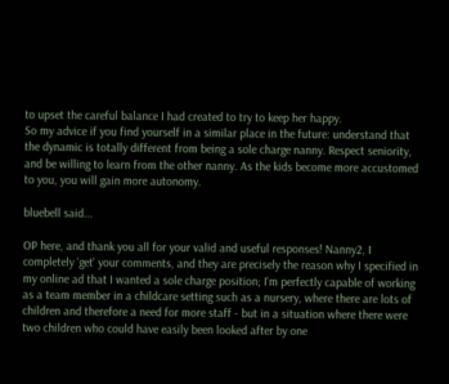to upset the careful balance I had created to try to keep her happy.
So my advice if you find yourself in a similar place in the future: understand that the dynamic is totally different from being a sole charge nanny. Respect seniority, and be willing to learn from the other nanny. As the kids become more accustomed to you, you will gain more autonomy.

bluebell said...

OP here, and thank you all for your valid and useful responses! Nanny2, I completely 'get' your comments, and they are precisely the reason why I specified in my online ad that I wanted a sole charge position; I'm perfectly capable of working as a team member in a childcare setting such as a nursery, where there are lots of children and therefore a need for more staff - but in a situation where there were two children who could have easily been looked after by one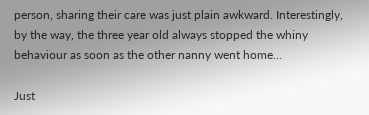person, sharing their care was just plain awkward. Interestingly, by the way, the three year old always stopped the whiny behaviour as soon as the other nanny went home...

Just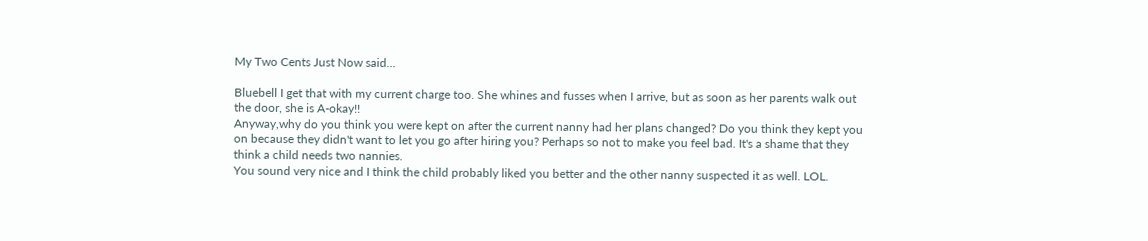My Two Cents Just Now said...

Bluebell I get that with my current charge too. She whines and fusses when I arrive, but as soon as her parents walk out the door, she is A-okay!!
Anyway,why do you think you were kept on after the current nanny had her plans changed? Do you think they kept you on because they didn't want to let you go after hiring you? Perhaps so not to make you feel bad. It's a shame that they think a child needs two nannies.
You sound very nice and I think the child probably liked you better and the other nanny suspected it as well. LOL.